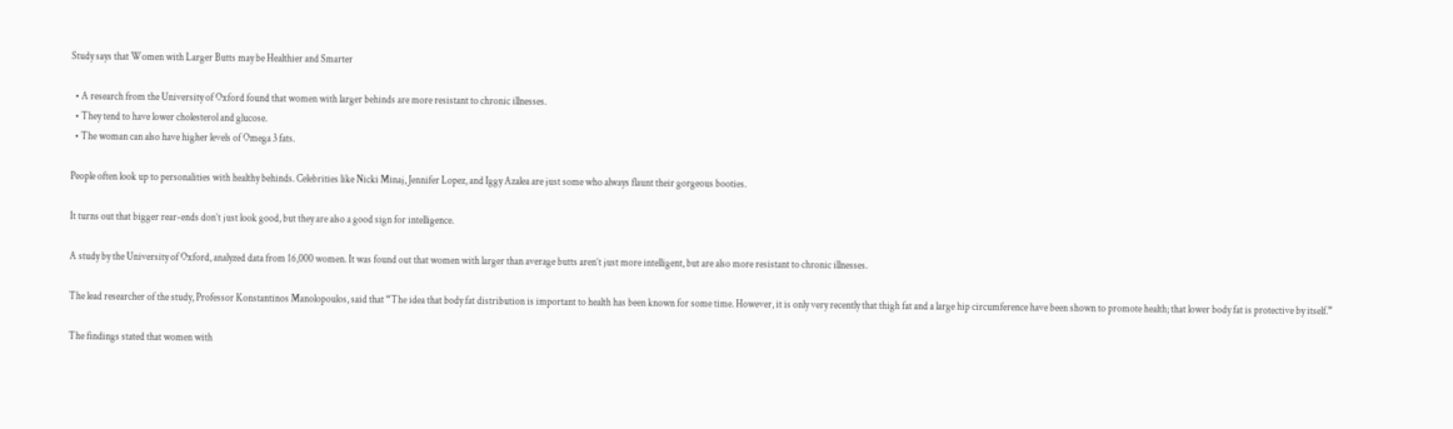Study says that Women with Larger Butts may be Healthier and Smarter

  • A research from the University of Oxford found that women with larger behinds are more resistant to chronic illnesses.
  • They tend to have lower cholesterol and glucose.
  • The woman can also have higher levels of Omega 3 fats.

People often look up to personalities with healthy behinds. Celebrities like Nicki Minaj, Jennifer Lopez, and Iggy Azalea are just some who always flaunt their gorgeous booties.

It turns out that bigger rear-ends don’t just look good, but they are also a good sign for intelligence.

A study by the University of Oxford, analyzed data from 16,000 women. It was found out that women with larger than average butts aren’t just more intelligent, but are also more resistant to chronic illnesses.

The lead researcher of the study, Professor Konstantinos Manolopoulos, said that “The idea that body fat distribution is important to health has been known for some time. However, it is only very recently that thigh fat and a large hip circumference have been shown to promote health; that lower body fat is protective by itself.”

The findings stated that women with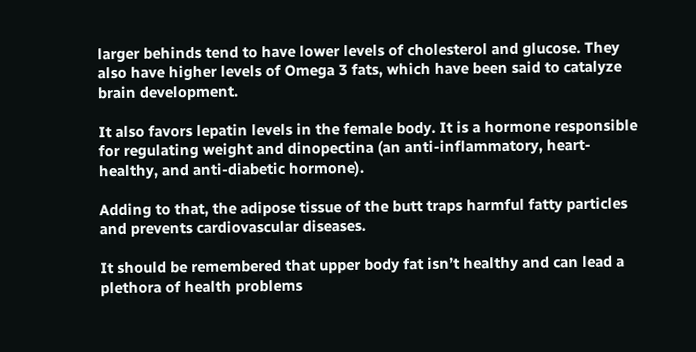larger behinds tend to have lower levels of cholesterol and glucose. They also have higher levels of Omega 3 fats, which have been said to catalyze brain development.

It also favors lepatin levels in the female body. It is a hormone responsible for regulating weight and dinopectina (an anti-inflammatory, heart-healthy, and anti-diabetic hormone).

Adding to that, the adipose tissue of the butt traps harmful fatty particles and prevents cardiovascular diseases.

It should be remembered that upper body fat isn’t healthy and can lead a plethora of health problems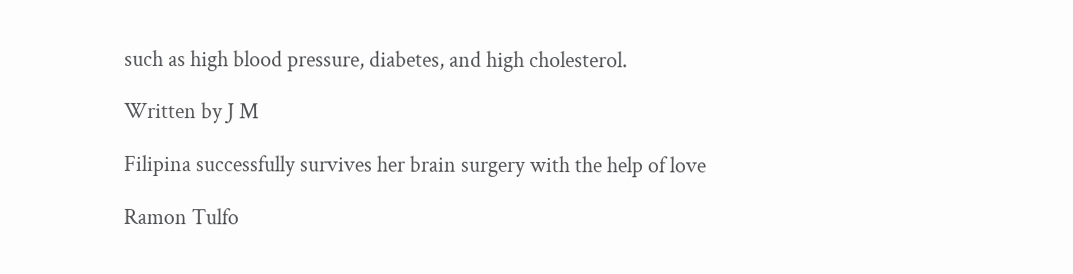such as high blood pressure, diabetes, and high cholesterol.

Written by J M

Filipina successfully survives her brain surgery with the help of love

Ramon Tulfo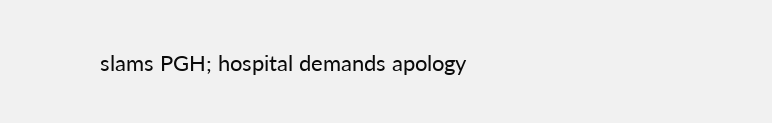slams PGH; hospital demands apology